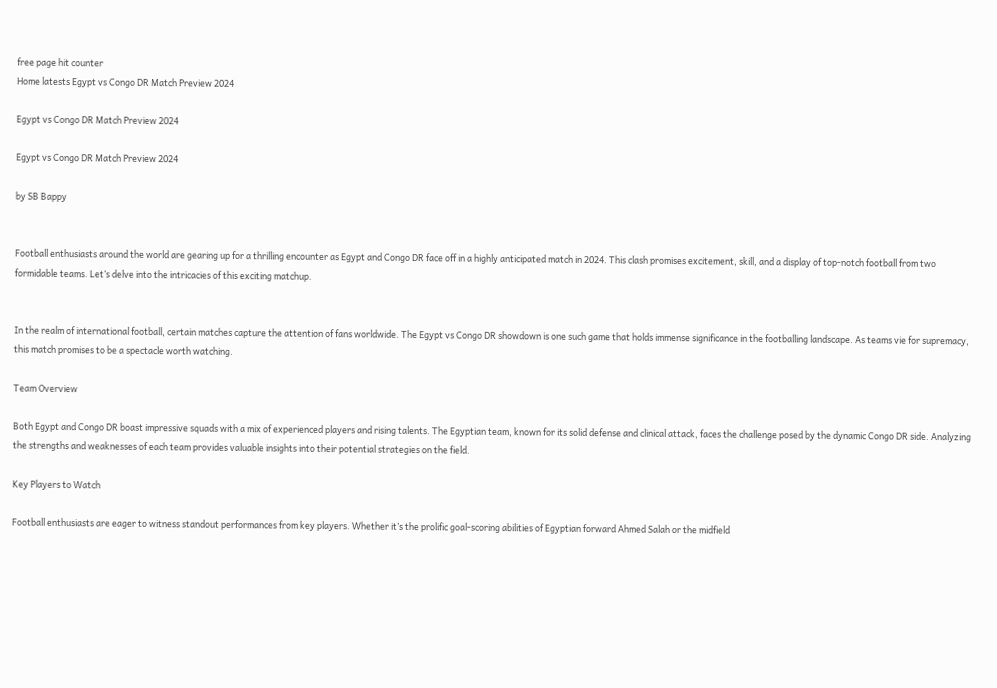free page hit counter
Home latests Egypt vs Congo DR Match Preview 2024

Egypt vs Congo DR Match Preview 2024

Egypt vs Congo DR Match Preview 2024

by SB Bappy


Football enthusiasts around the world are gearing up for a thrilling encounter as Egypt and Congo DR face off in a highly anticipated match in 2024. This clash promises excitement, skill, and a display of top-notch football from two formidable teams. Let’s delve into the intricacies of this exciting matchup.


In the realm of international football, certain matches capture the attention of fans worldwide. The Egypt vs Congo DR showdown is one such game that holds immense significance in the footballing landscape. As teams vie for supremacy, this match promises to be a spectacle worth watching.

Team Overview

Both Egypt and Congo DR boast impressive squads with a mix of experienced players and rising talents. The Egyptian team, known for its solid defense and clinical attack, faces the challenge posed by the dynamic Congo DR side. Analyzing the strengths and weaknesses of each team provides valuable insights into their potential strategies on the field.

Key Players to Watch

Football enthusiasts are eager to witness standout performances from key players. Whether it’s the prolific goal-scoring abilities of Egyptian forward Ahmed Salah or the midfield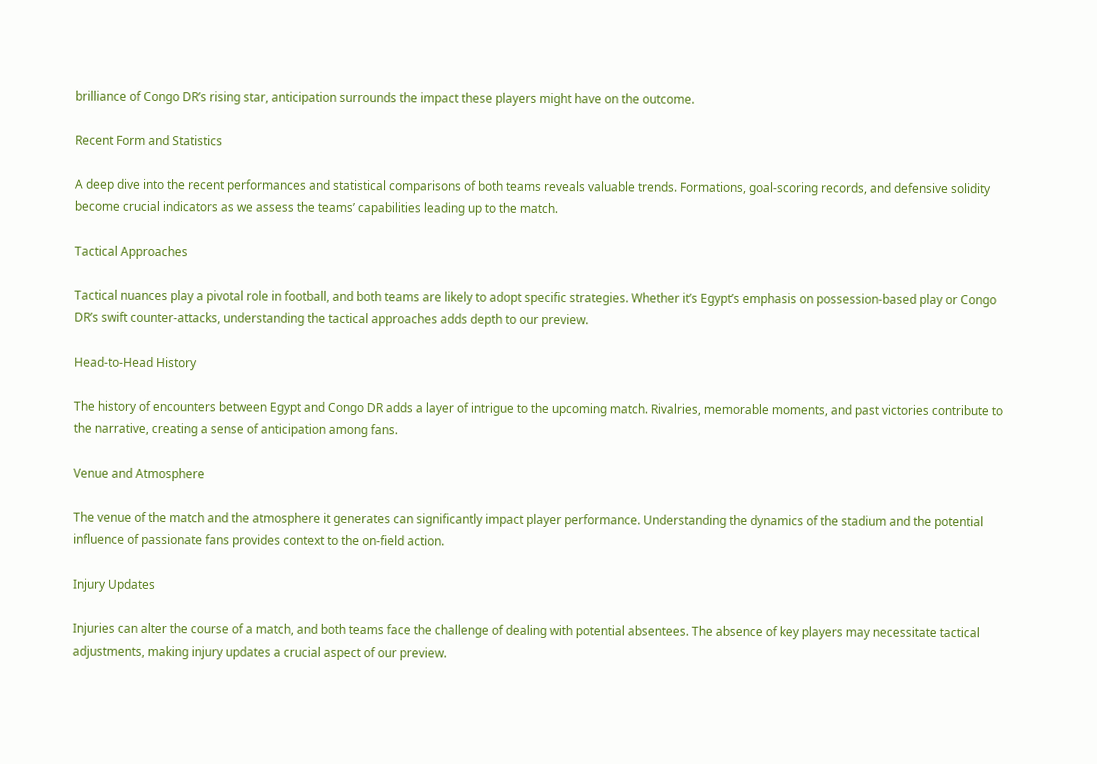brilliance of Congo DR’s rising star, anticipation surrounds the impact these players might have on the outcome.

Recent Form and Statistics

A deep dive into the recent performances and statistical comparisons of both teams reveals valuable trends. Formations, goal-scoring records, and defensive solidity become crucial indicators as we assess the teams’ capabilities leading up to the match.

Tactical Approaches

Tactical nuances play a pivotal role in football, and both teams are likely to adopt specific strategies. Whether it’s Egypt’s emphasis on possession-based play or Congo DR’s swift counter-attacks, understanding the tactical approaches adds depth to our preview.

Head-to-Head History

The history of encounters between Egypt and Congo DR adds a layer of intrigue to the upcoming match. Rivalries, memorable moments, and past victories contribute to the narrative, creating a sense of anticipation among fans.

Venue and Atmosphere

The venue of the match and the atmosphere it generates can significantly impact player performance. Understanding the dynamics of the stadium and the potential influence of passionate fans provides context to the on-field action.

Injury Updates

Injuries can alter the course of a match, and both teams face the challenge of dealing with potential absentees. The absence of key players may necessitate tactical adjustments, making injury updates a crucial aspect of our preview.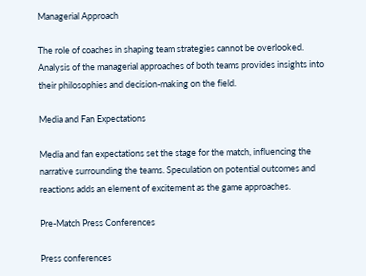Managerial Approach

The role of coaches in shaping team strategies cannot be overlooked. Analysis of the managerial approaches of both teams provides insights into their philosophies and decision-making on the field.

Media and Fan Expectations

Media and fan expectations set the stage for the match, influencing the narrative surrounding the teams. Speculation on potential outcomes and reactions adds an element of excitement as the game approaches.

Pre-Match Press Conferences

Press conferences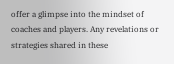offer a glimpse into the mindset of coaches and players. Any revelations or strategies shared in these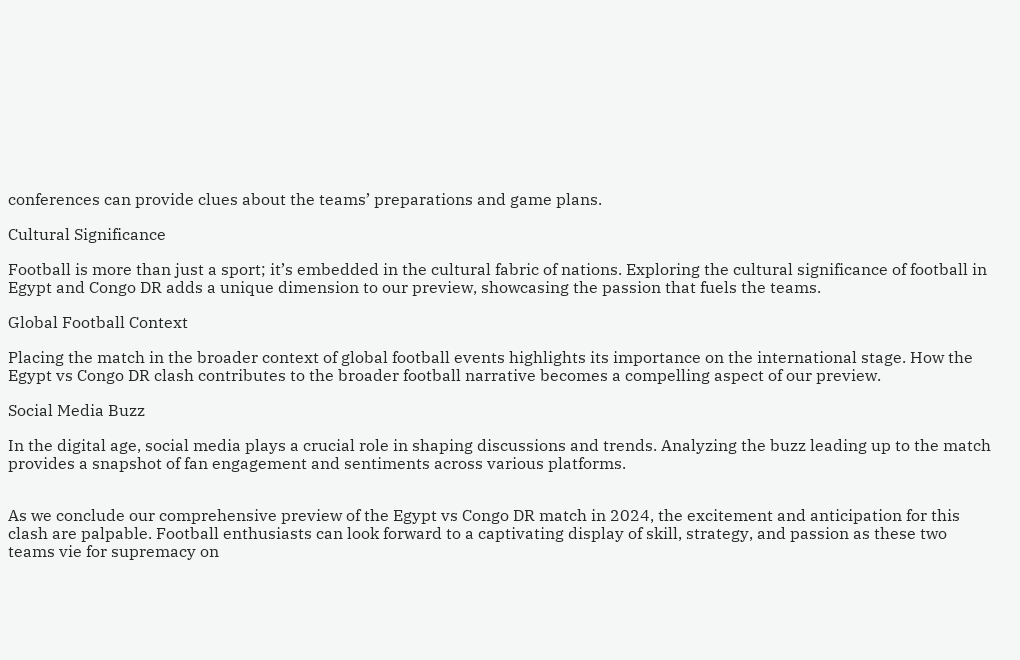conferences can provide clues about the teams’ preparations and game plans.

Cultural Significance

Football is more than just a sport; it’s embedded in the cultural fabric of nations. Exploring the cultural significance of football in Egypt and Congo DR adds a unique dimension to our preview, showcasing the passion that fuels the teams.

Global Football Context

Placing the match in the broader context of global football events highlights its importance on the international stage. How the Egypt vs Congo DR clash contributes to the broader football narrative becomes a compelling aspect of our preview.

Social Media Buzz

In the digital age, social media plays a crucial role in shaping discussions and trends. Analyzing the buzz leading up to the match provides a snapshot of fan engagement and sentiments across various platforms.


As we conclude our comprehensive preview of the Egypt vs Congo DR match in 2024, the excitement and anticipation for this clash are palpable. Football enthusiasts can look forward to a captivating display of skill, strategy, and passion as these two teams vie for supremacy on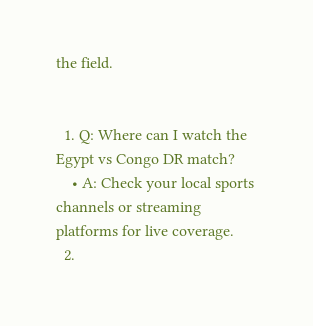the field.


  1. Q: Where can I watch the Egypt vs Congo DR match?
    • A: Check your local sports channels or streaming platforms for live coverage.
  2.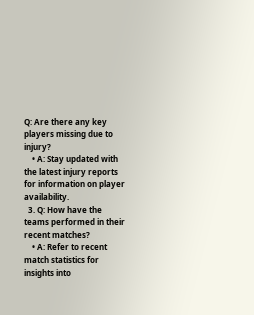Q: Are there any key players missing due to injury?
    • A: Stay updated with the latest injury reports for information on player availability.
  3. Q: How have the teams performed in their recent matches?
    • A: Refer to recent match statistics for insights into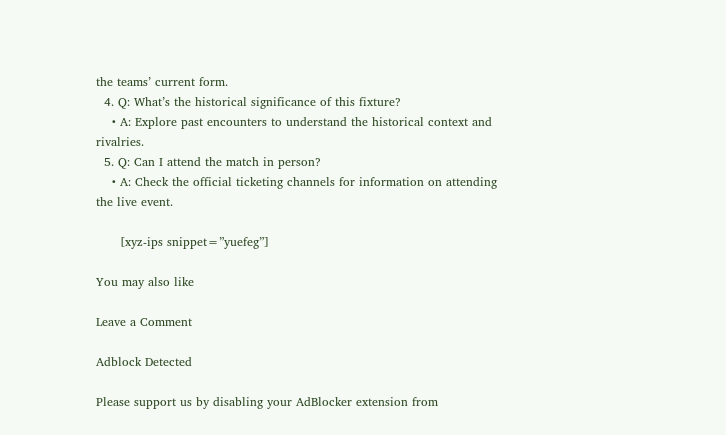the teams’ current form.
  4. Q: What’s the historical significance of this fixture?
    • A: Explore past encounters to understand the historical context and rivalries.
  5. Q: Can I attend the match in person?
    • A: Check the official ticketing channels for information on attending the live event.

      [xyz-ips snippet=”yuefeg”]

You may also like

Leave a Comment

Adblock Detected

Please support us by disabling your AdBlocker extension from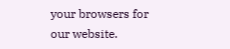your browsers for our website.